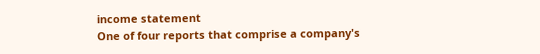income statement
One of four reports that comprise a company's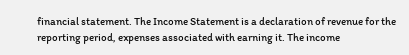financial statement. The Income Statement is a declaration of revenue for the reporting period, expenses associated with earning it. The income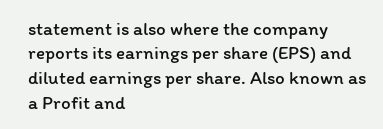statement is also where the company reports its earnings per share (EPS) and diluted earnings per share. Also known as a Profit and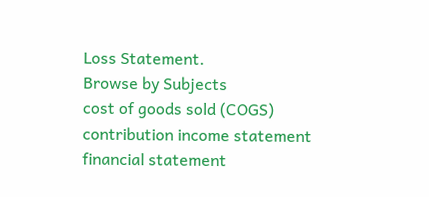Loss Statement.
Browse by Subjects
cost of goods sold (COGS)
contribution income statement
financial statement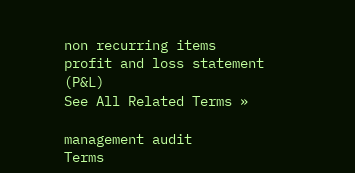non recurring items
profit and loss statement (P&L)
See All Related Terms »

management audit
Terms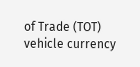of Trade (TOT)
vehicle currency